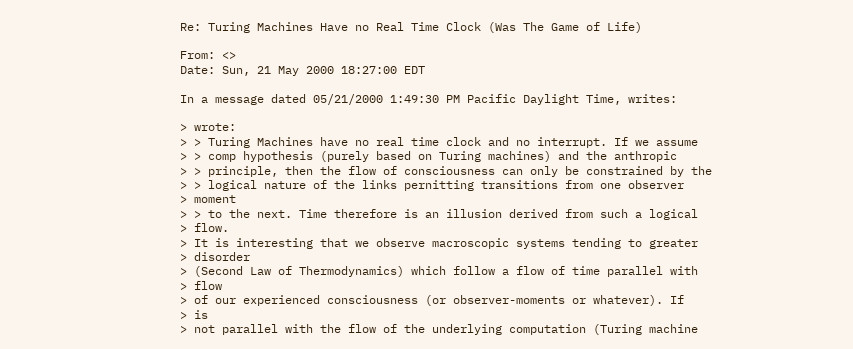Re: Turing Machines Have no Real Time Clock (Was The Game of Life)

From: <>
Date: Sun, 21 May 2000 18:27:00 EDT

In a message dated 05/21/2000 1:49:30 PM Pacific Daylight Time, writes:

> wrote:
> > Turing Machines have no real time clock and no interrupt. If we assume
> > comp hypothesis (purely based on Turing machines) and the anthropic
> > principle, then the flow of consciousness can only be constrained by the
> > logical nature of the links pernitting transitions from one observer
> moment
> > to the next. Time therefore is an illusion derived from such a logical
> flow.
> It is interesting that we observe macroscopic systems tending to greater
> disorder
> (Second Law of Thermodynamics) which follow a flow of time parallel with
> flow
> of our experienced consciousness (or observer-moments or whatever). If
> is
> not parallel with the flow of the underlying computation (Turing machine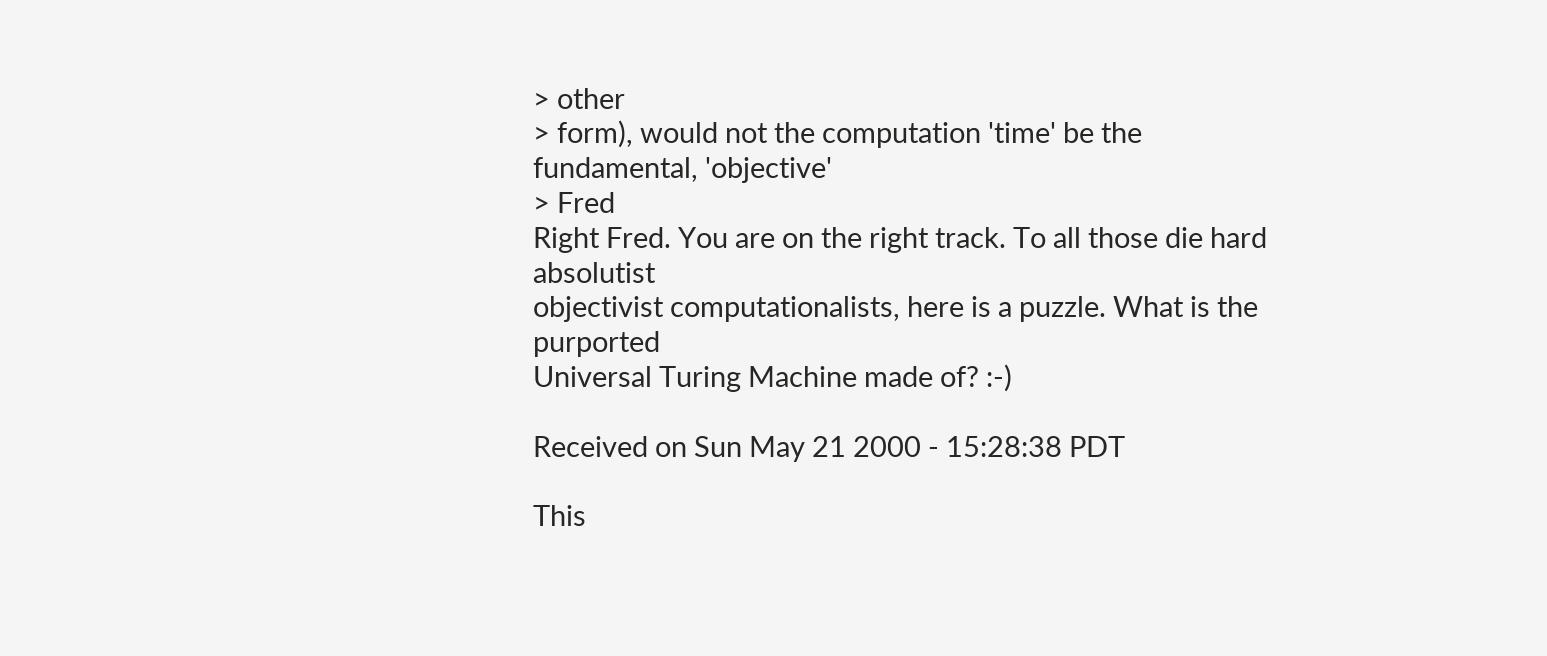> other
> form), would not the computation 'time' be the fundamental, 'objective'
> Fred
Right Fred. You are on the right track. To all those die hard absolutist
objectivist computationalists, here is a puzzle. What is the purported
Universal Turing Machine made of? :-)

Received on Sun May 21 2000 - 15:28:38 PDT

This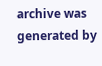archive was generated by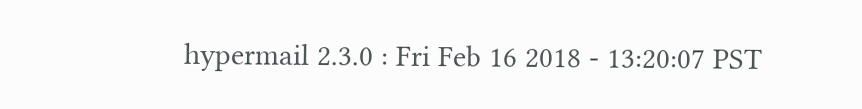hypermail 2.3.0 : Fri Feb 16 2018 - 13:20:07 PST